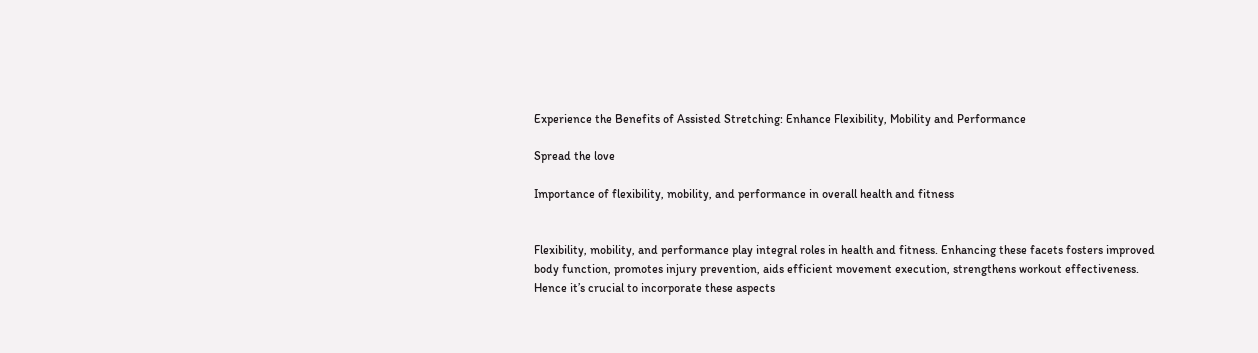Experience the Benefits of Assisted Stretching: Enhance Flexibility, Mobility and Performance

Spread the love

Importance of flexibility, mobility, and performance in overall health and fitness


Flexibility, mobility, and performance play integral roles in health and fitness. Enhancing these facets fosters improved body function, promotes injury prevention, aids efficient movement execution, strengthens workout effectiveness. Hence it’s crucial to incorporate these aspects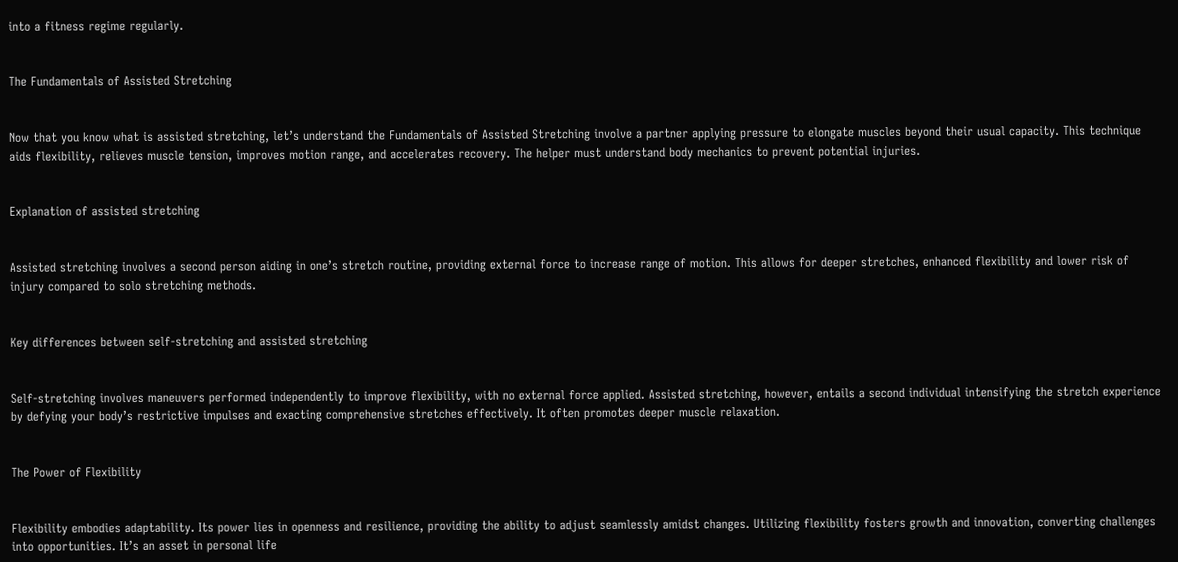into a fitness regime regularly.


The Fundamentals of Assisted Stretching


Now that you know what is assisted stretching, let’s understand the Fundamentals of Assisted Stretching involve a partner applying pressure to elongate muscles beyond their usual capacity. This technique aids flexibility, relieves muscle tension, improves motion range, and accelerates recovery. The helper must understand body mechanics to prevent potential injuries.


Explanation of assisted stretching


Assisted stretching involves a second person aiding in one’s stretch routine, providing external force to increase range of motion. This allows for deeper stretches, enhanced flexibility and lower risk of injury compared to solo stretching methods.


Key differences between self-stretching and assisted stretching


Self-stretching involves maneuvers performed independently to improve flexibility, with no external force applied. Assisted stretching, however, entails a second individual intensifying the stretch experience by defying your body’s restrictive impulses and exacting comprehensive stretches effectively. It often promotes deeper muscle relaxation.


The Power of Flexibility


Flexibility embodies adaptability. Its power lies in openness and resilience, providing the ability to adjust seamlessly amidst changes. Utilizing flexibility fosters growth and innovation, converting challenges into opportunities. It’s an asset in personal life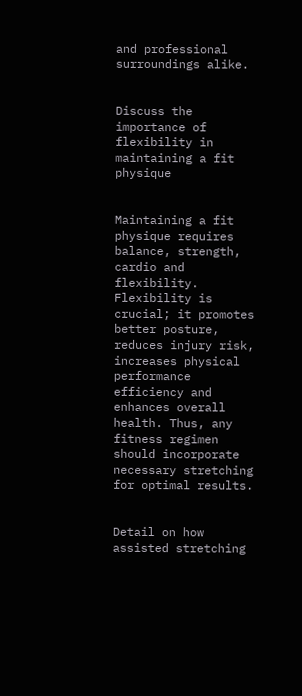and professional surroundings alike.


Discuss the importance of flexibility in maintaining a fit physique


Maintaining a fit physique requires balance, strength, cardio and flexibility. Flexibility is crucial; it promotes better posture, reduces injury risk, increases physical performance efficiency and enhances overall health. Thus, any fitness regimen should incorporate necessary stretching for optimal results.


Detail on how assisted stretching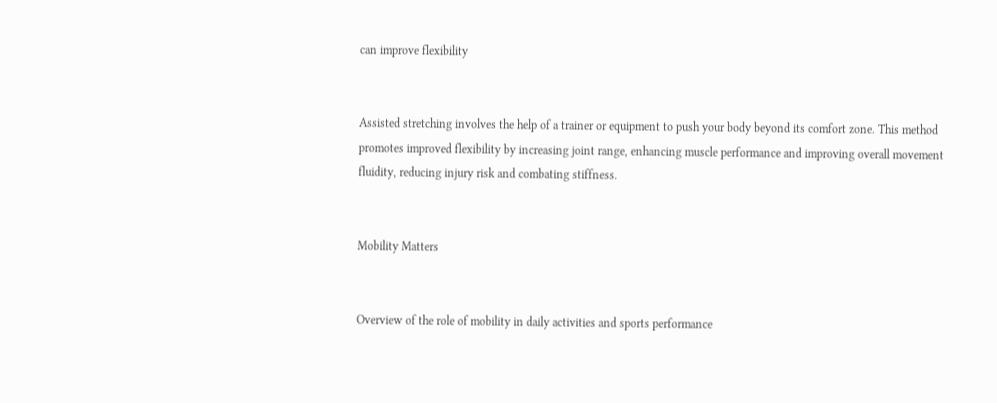can improve flexibility


Assisted stretching involves the help of a trainer or equipment to push your body beyond its comfort zone. This method promotes improved flexibility by increasing joint range, enhancing muscle performance and improving overall movement fluidity, reducing injury risk and combating stiffness.


Mobility Matters


Overview of the role of mobility in daily activities and sports performance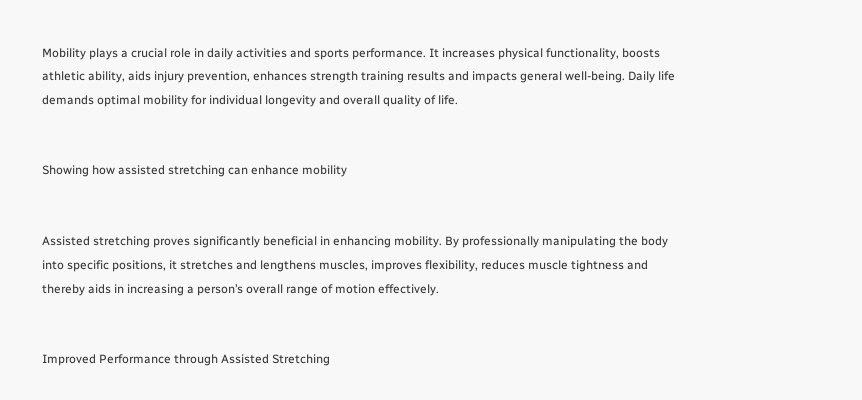Mobility plays a crucial role in daily activities and sports performance. It increases physical functionality, boosts athletic ability, aids injury prevention, enhances strength training results and impacts general well-being. Daily life demands optimal mobility for individual longevity and overall quality of life.


Showing how assisted stretching can enhance mobility


Assisted stretching proves significantly beneficial in enhancing mobility. By professionally manipulating the body into specific positions, it stretches and lengthens muscles, improves flexibility, reduces muscle tightness and thereby aids in increasing a person’s overall range of motion effectively.


Improved Performance through Assisted Stretching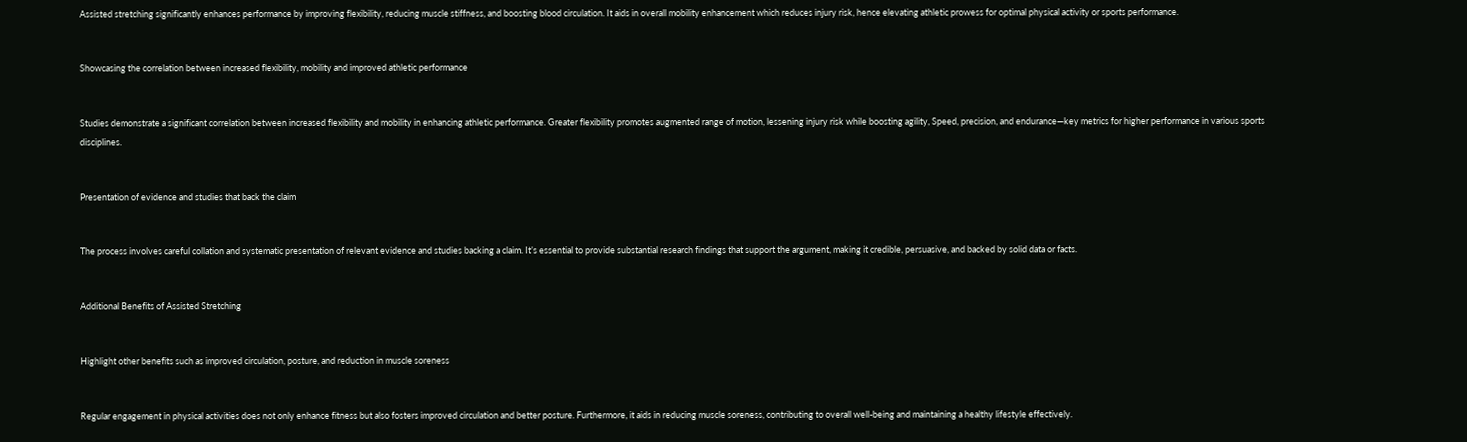Assisted stretching significantly enhances performance by improving flexibility, reducing muscle stiffness, and boosting blood circulation. It aids in overall mobility enhancement which reduces injury risk, hence elevating athletic prowess for optimal physical activity or sports performance.


Showcasing the correlation between increased flexibility, mobility and improved athletic performance


Studies demonstrate a significant correlation between increased flexibility and mobility in enhancing athletic performance. Greater flexibility promotes augmented range of motion, lessening injury risk while boosting agility, Speed, precision, and endurance—key metrics for higher performance in various sports disciplines.


Presentation of evidence and studies that back the claim


The process involves careful collation and systematic presentation of relevant evidence and studies backing a claim. It’s essential to provide substantial research findings that support the argument, making it credible, persuasive, and backed by solid data or facts.


Additional Benefits of Assisted Stretching


Highlight other benefits such as improved circulation, posture, and reduction in muscle soreness


Regular engagement in physical activities does not only enhance fitness but also fosters improved circulation and better posture. Furthermore, it aids in reducing muscle soreness, contributing to overall well-being and maintaining a healthy lifestyle effectively.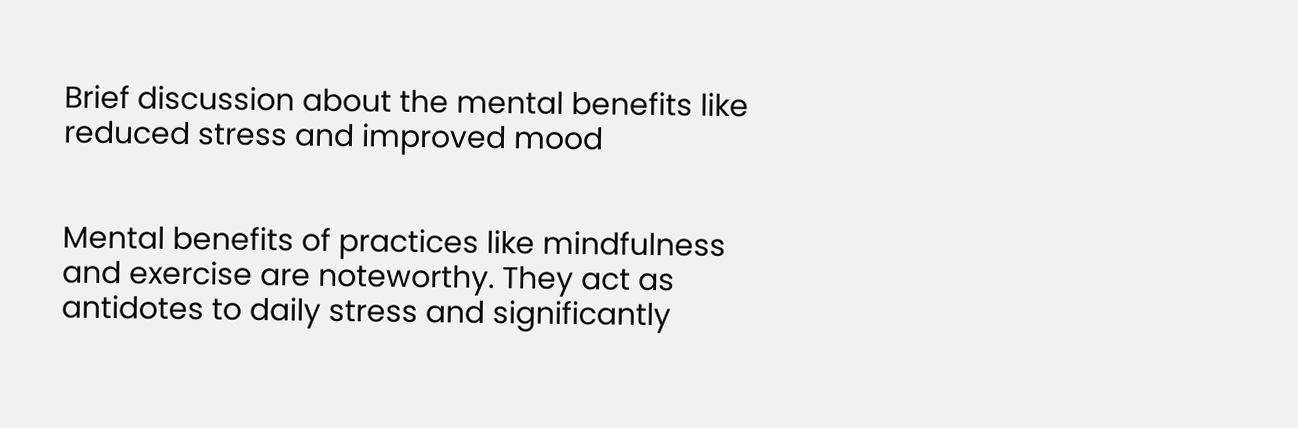Brief discussion about the mental benefits like reduced stress and improved mood


Mental benefits of practices like mindfulness and exercise are noteworthy. They act as antidotes to daily stress and significantly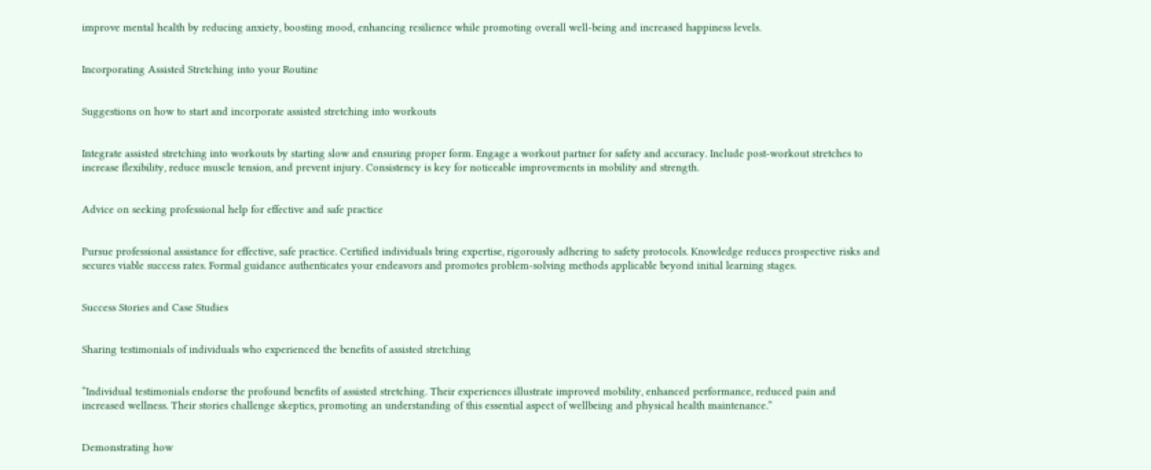improve mental health by reducing anxiety, boosting mood, enhancing resilience while promoting overall well-being and increased happiness levels.


Incorporating Assisted Stretching into your Routine


Suggestions on how to start and incorporate assisted stretching into workouts


Integrate assisted stretching into workouts by starting slow and ensuring proper form. Engage a workout partner for safety and accuracy. Include post-workout stretches to increase flexibility, reduce muscle tension, and prevent injury. Consistency is key for noticeable improvements in mobility and strength.


Advice on seeking professional help for effective and safe practice


Pursue professional assistance for effective, safe practice. Certified individuals bring expertise, rigorously adhering to safety protocols. Knowledge reduces prospective risks and secures viable success rates. Formal guidance authenticates your endeavors and promotes problem-solving methods applicable beyond initial learning stages.


Success Stories and Case Studies


Sharing testimonials of individuals who experienced the benefits of assisted stretching


“Individual testimonials endorse the profound benefits of assisted stretching. Their experiences illustrate improved mobility, enhanced performance, reduced pain and increased wellness. Their stories challenge skeptics, promoting an understanding of this essential aspect of wellbeing and physical health maintenance.”


Demonstrating how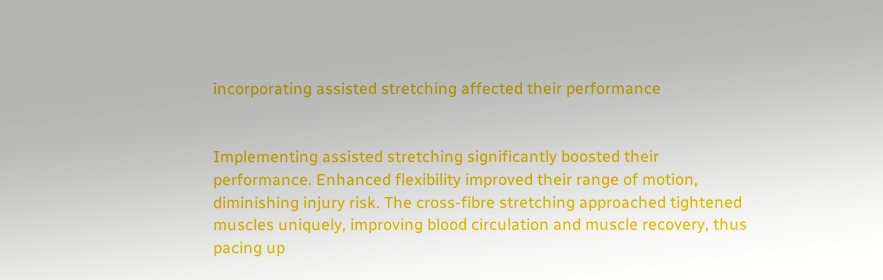incorporating assisted stretching affected their performance


Implementing assisted stretching significantly boosted their performance. Enhanced flexibility improved their range of motion, diminishing injury risk. The cross-fibre stretching approached tightened muscles uniquely, improving blood circulation and muscle recovery, thus pacing up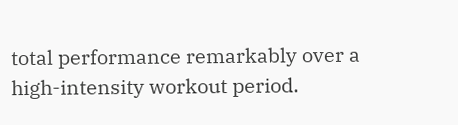total performance remarkably over a high-intensity workout period.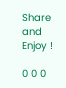Share and Enjoy !

0 0 0